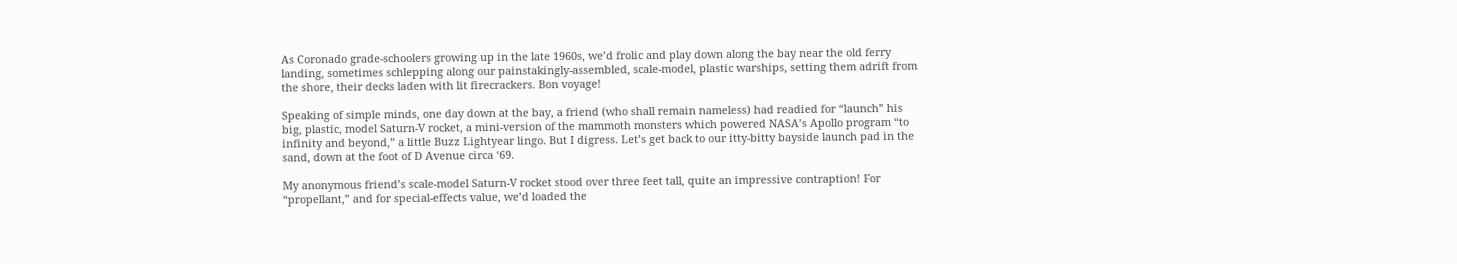As Coronado grade-schoolers growing up in the late 1960s, we’d frolic and play down along the bay near the old ferry landing, sometimes schlepping along our painstakingly-assembled, scale-model, plastic warships, setting them adrift from the shore, their decks laden with lit firecrackers. Bon voyage!

Speaking of simple minds, one day down at the bay, a friend (who shall remain nameless) had readied for “launch” his big, plastic, model Saturn-V rocket, a mini-version of the mammoth monsters which powered NASA’s Apollo program “to infinity and beyond,” a little Buzz Lightyear lingo. But I digress. Let’s get back to our itty-bitty bayside launch pad in the sand, down at the foot of D Avenue circa ‘69.

My anonymous friend’s scale-model Saturn-V rocket stood over three feet tall, quite an impressive contraption! For “propellant,” and for special-effects value, we’d loaded the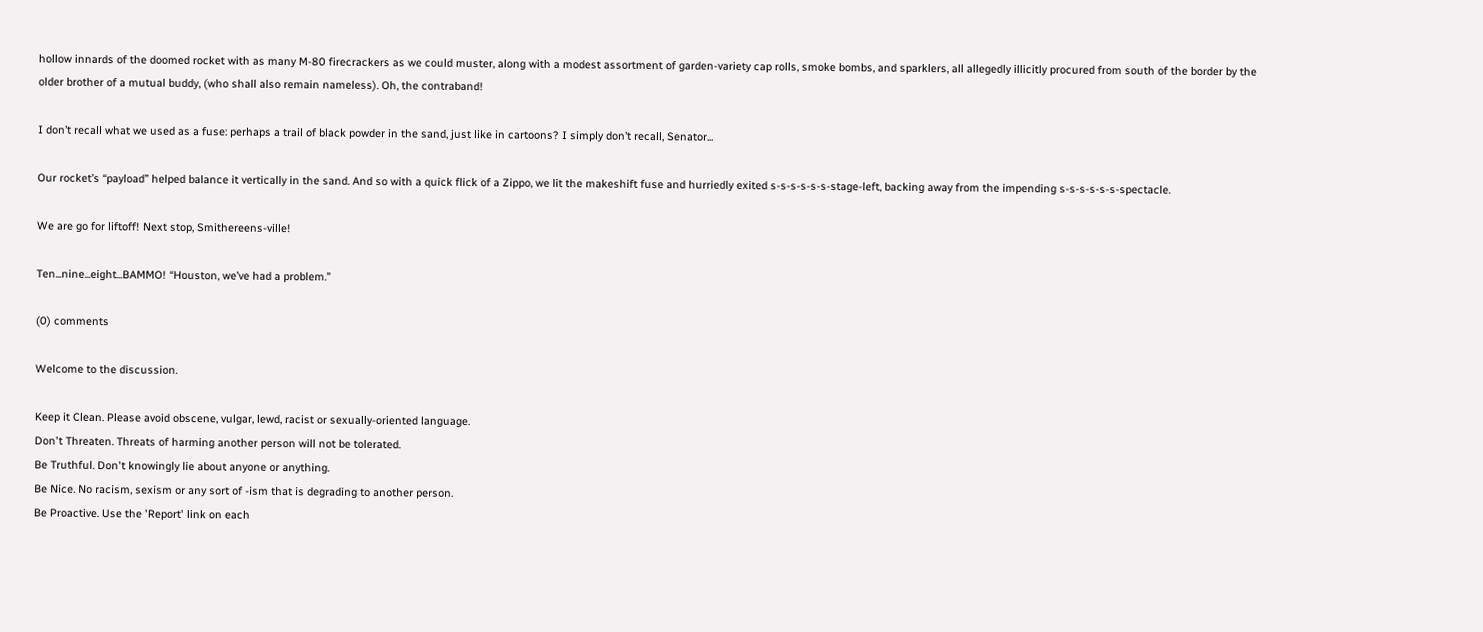hollow innards of the doomed rocket with as many M-80 firecrackers as we could muster, along with a modest assortment of garden-variety cap rolls, smoke bombs, and sparklers, all allegedly illicitly procured from south of the border by the older brother of a mutual buddy, (who shall also remain nameless). Oh, the contraband!

I don’t recall what we used as a fuse: perhaps a trail of black powder in the sand, just like in cartoons? I simply don’t recall, Senator...

Our rocket’s “payload” helped balance it vertically in the sand. And so with a quick flick of a Zippo, we lit the makeshift fuse and hurriedly exited s-s-s-s-s-s-stage-left, backing away from the impending s-s-s-s-s-s-spectacle.

We are go for liftoff! Next stop, Smithereens-ville!

Ten...nine...eight...BAMMO! “Houston, we’ve had a problem.”

(0) comments

Welcome to the discussion.

Keep it Clean. Please avoid obscene, vulgar, lewd, racist or sexually-oriented language.
Don't Threaten. Threats of harming another person will not be tolerated.
Be Truthful. Don't knowingly lie about anyone or anything.
Be Nice. No racism, sexism or any sort of -ism that is degrading to another person.
Be Proactive. Use the 'Report' link on each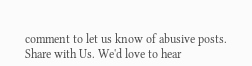comment to let us know of abusive posts.
Share with Us. We'd love to hear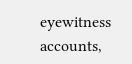eyewitness accounts,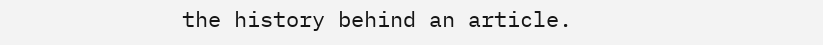the history behind an article.